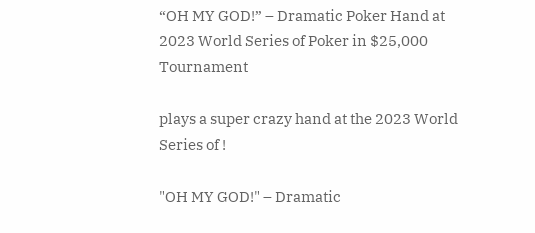“OH MY GOD!” – Dramatic Poker Hand at 2023 World Series of Poker in $25,000 Tournament

plays a super crazy hand at the 2023 World Series of !

"OH MY GOD!" – Dramatic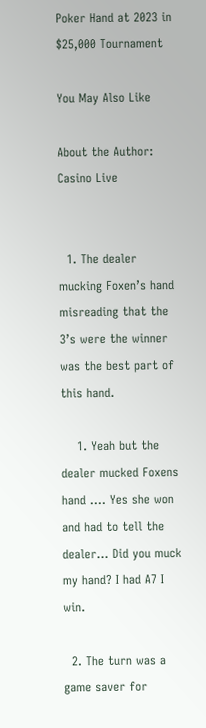Poker Hand at 2023 in $25,000 Tournament

You May Also Like

About the Author: Casino Live


  1. The dealer mucking Foxen’s hand misreading that the 3’s were the winner was the best part of this hand.

    1. Yeah but the dealer mucked Foxens hand …. Yes she won and had to tell the dealer… Did you muck my hand? I had A7 I win.

  2. The turn was a game saver for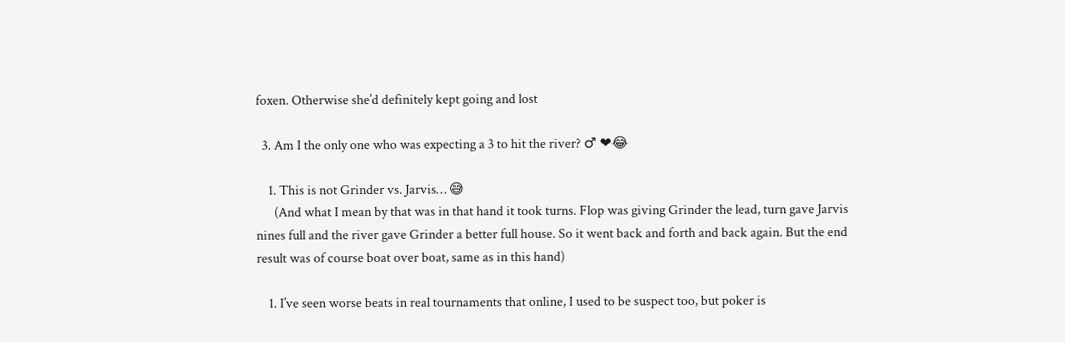foxen. Otherwise she’d definitely kept going and lost

  3. Am I the only one who was expecting a 3 to hit the river? ♂ ❤😂

    1. This is not Grinder vs. Jarvis… 😅
      (And what I mean by that was in that hand it took turns. Flop was giving Grinder the lead, turn gave Jarvis nines full and the river gave Grinder a better full house. So it went back and forth and back again. But the end result was of course boat over boat, same as in this hand)

    1. I’ve seen worse beats in real tournaments that online, I used to be suspect too, but poker is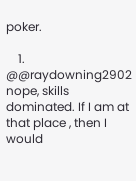poker.

    1. @@raydowning2902 nope, skills dominated. If I am at that place , then I would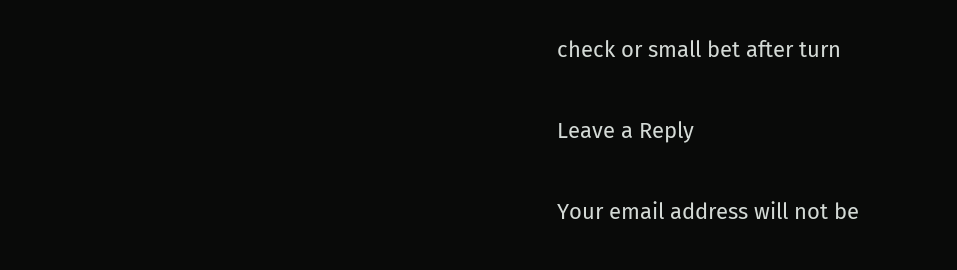check or small bet after turn

Leave a Reply

Your email address will not be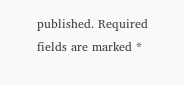published. Required fields are marked *